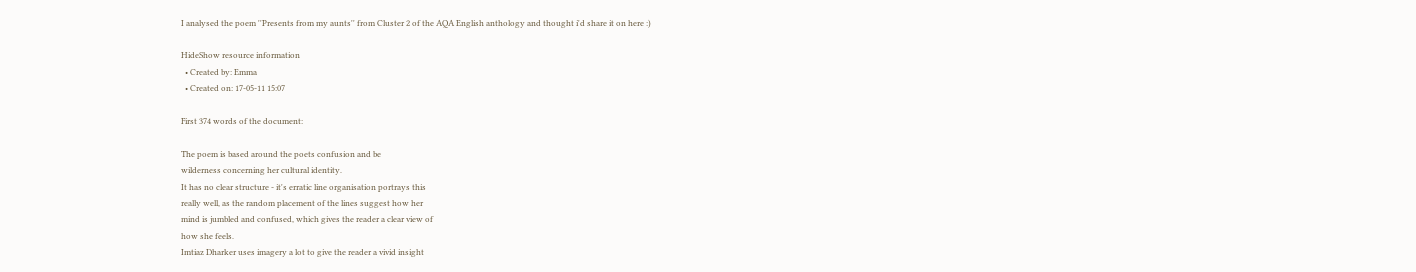I analysed the poem ''Presents from my aunts'' from Cluster 2 of the AQA English anthology and thought i'd share it on here :)

HideShow resource information
  • Created by: Emma
  • Created on: 17-05-11 15:07

First 374 words of the document:

The poem is based around the poets confusion and be
wilderness concerning her cultural identity.
It has no clear structure - it's erratic line organisation portrays this
really well, as the random placement of the lines suggest how her
mind is jumbled and confused, which gives the reader a clear view of
how she feels.
Imtiaz Dharker uses imagery a lot to give the reader a vivid insight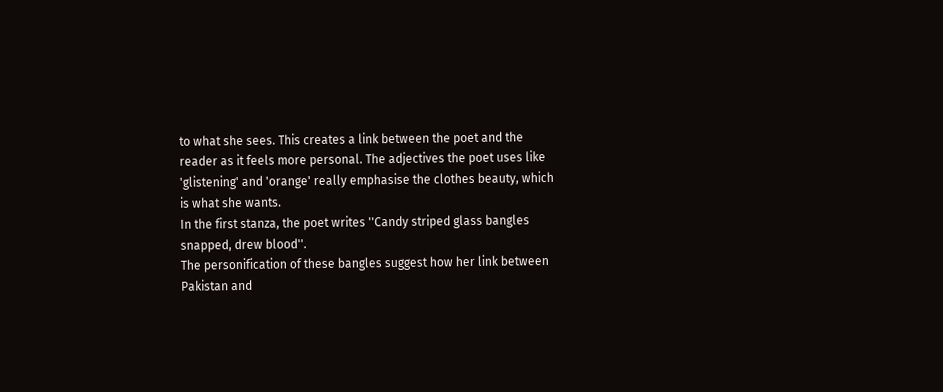to what she sees. This creates a link between the poet and the
reader as it feels more personal. The adjectives the poet uses like
'glistening' and 'orange' really emphasise the clothes beauty, which
is what she wants.
In the first stanza, the poet writes ''Candy striped glass bangles
snapped, drew blood''.
The personification of these bangles suggest how her link between
Pakistan and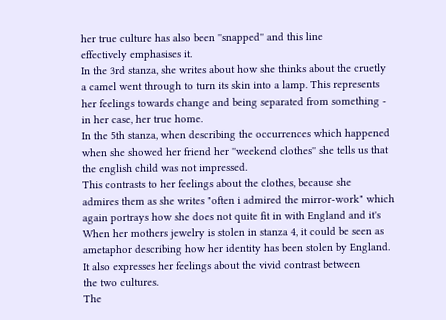her true culture has also been ''snapped'' and this line
effectively emphasises it.
In the 3rd stanza, she writes about how she thinks about the cruetly
a camel went through to turn its skin into a lamp. This represents
her feelings towards change and being separated from something -
in her case, her true home.
In the 5th stanza, when describing the occurrences which happened
when she showed her friend her ''weekend clothes'' she tells us that
the english child was not impressed.
This contrasts to her feelings about the clothes, because she
admires them as she writes "often i admired the mirror-work" which
again portrays how she does not quite fit in with England and it's
When her mothers jewelry is stolen in stanza 4, it could be seen as
ametaphor describing how her identity has been stolen by England.
It also expresses her feelings about the vivid contrast between
the two cultures.
The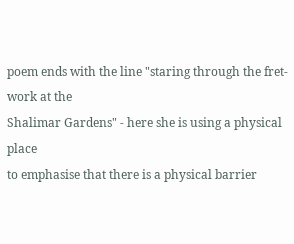poem ends with the line "staring through the fret-work at the
Shalimar Gardens" - here she is using a physical place
to emphasise that there is a physical barrier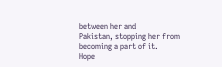between her and
Pakistan, stopping her from becoming a part of it.
Hope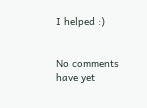I helped :)


No comments have yet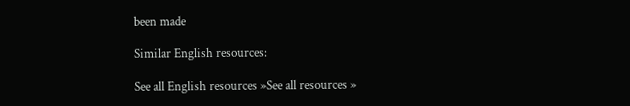been made

Similar English resources:

See all English resources »See all resources »